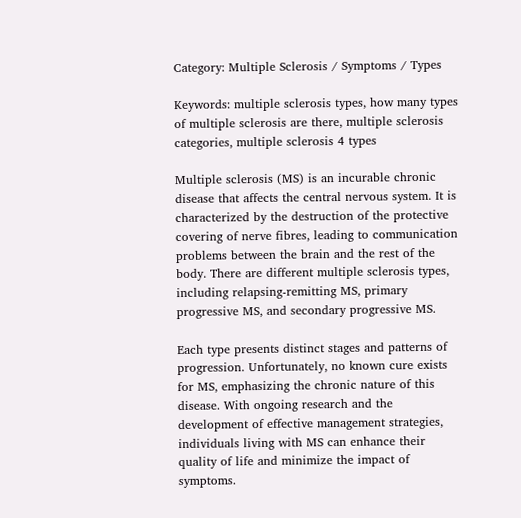Category: Multiple Sclerosis / Symptoms / Types

Keywords: multiple sclerosis types, how many types of multiple sclerosis are there, multiple sclerosis categories, multiple sclerosis 4 types

Multiple sclerosis (MS) is an incurable chronic disease that affects the central nervous system. It is characterized by the destruction of the protective covering of nerve fibres, leading to communication problems between the brain and the rest of the body. There are different multiple sclerosis types, including relapsing-remitting MS, primary progressive MS, and secondary progressive MS.

Each type presents distinct stages and patterns of progression. Unfortunately, no known cure exists for MS, emphasizing the chronic nature of this disease. With ongoing research and the development of effective management strategies, individuals living with MS can enhance their quality of life and minimize the impact of symptoms.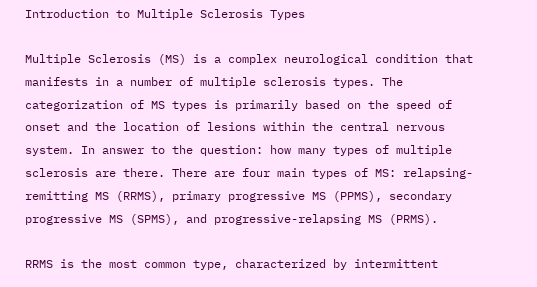Introduction to Multiple Sclerosis Types

Multiple Sclerosis (MS) is a complex neurological condition that manifests in a number of multiple sclerosis types. The categorization of MS types is primarily based on the speed of onset and the location of lesions within the central nervous system. In answer to the question: how many types of multiple sclerosis are there. There are four main types of MS: relapsing-remitting MS (RRMS), primary progressive MS (PPMS), secondary progressive MS (SPMS), and progressive-relapsing MS (PRMS).

RRMS is the most common type, characterized by intermittent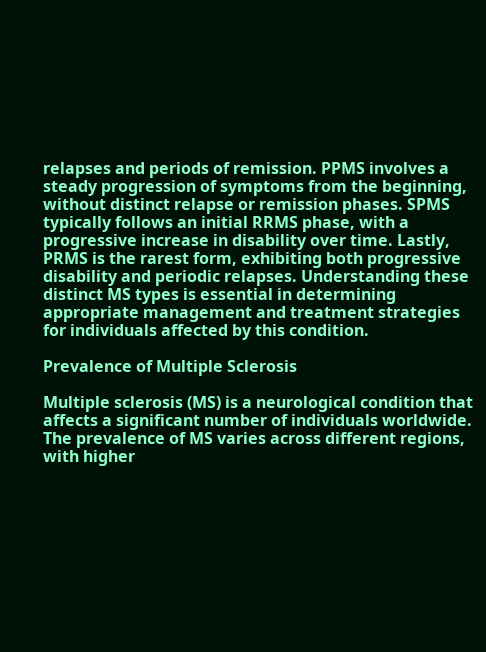relapses and periods of remission. PPMS involves a steady progression of symptoms from the beginning, without distinct relapse or remission phases. SPMS typically follows an initial RRMS phase, with a progressive increase in disability over time. Lastly, PRMS is the rarest form, exhibiting both progressive disability and periodic relapses. Understanding these distinct MS types is essential in determining appropriate management and treatment strategies for individuals affected by this condition.

Prevalence of Multiple Sclerosis

Multiple sclerosis (MS) is a neurological condition that affects a significant number of individuals worldwide. The prevalence of MS varies across different regions, with higher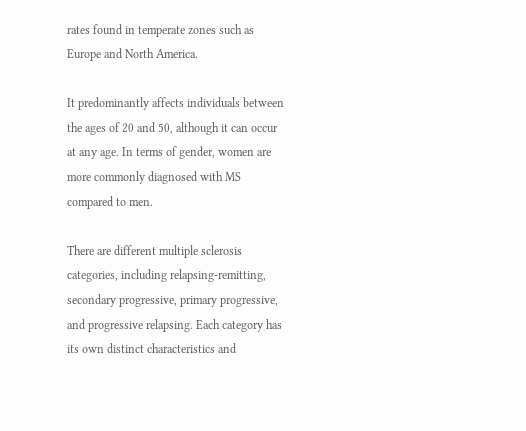rates found in temperate zones such as Europe and North America.

It predominantly affects individuals between the ages of 20 and 50, although it can occur at any age. In terms of gender, women are more commonly diagnosed with MS compared to men.

There are different multiple sclerosis categories, including relapsing-remitting, secondary progressive, primary progressive, and progressive relapsing. Each category has its own distinct characteristics and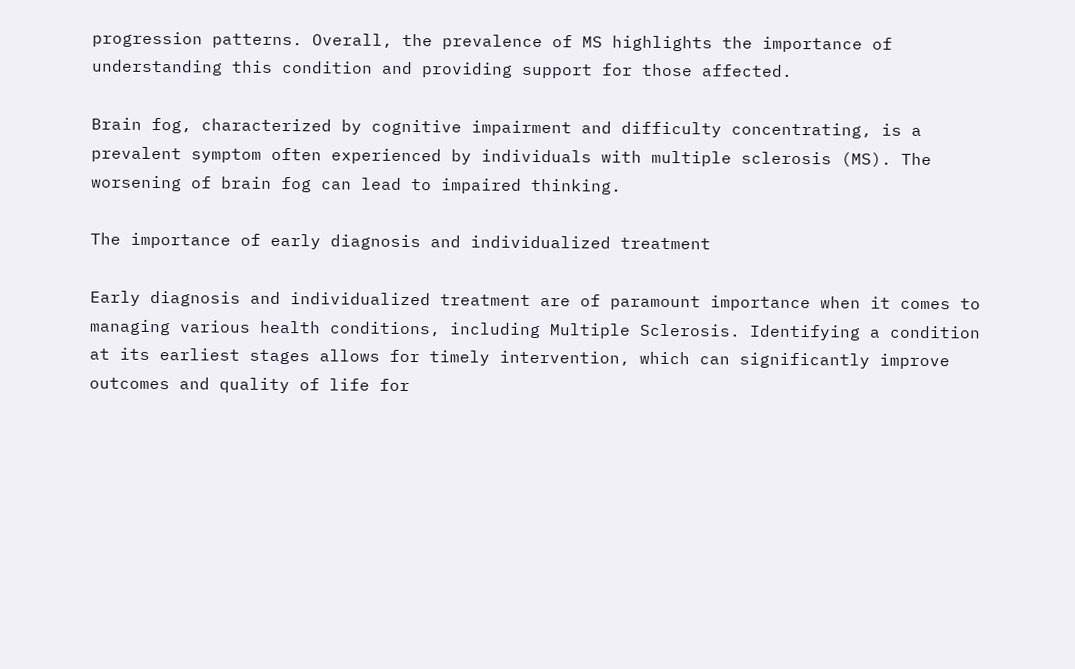progression patterns. Overall, the prevalence of MS highlights the importance of understanding this condition and providing support for those affected.

Brain fog, characterized by cognitive impairment and difficulty concentrating, is a prevalent symptom often experienced by individuals with multiple sclerosis (MS). The worsening of brain fog can lead to impaired thinking.

The importance of early diagnosis and individualized treatment

Early diagnosis and individualized treatment are of paramount importance when it comes to managing various health conditions, including Multiple Sclerosis. Identifying a condition at its earliest stages allows for timely intervention, which can significantly improve outcomes and quality of life for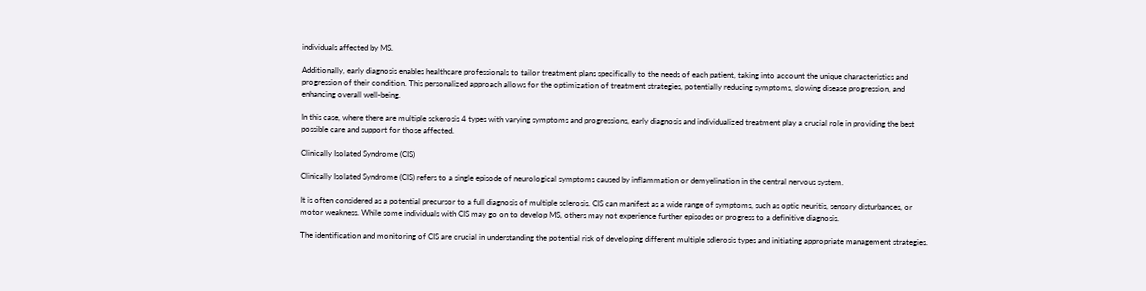individuals affected by MS.

Additionally, early diagnosis enables healthcare professionals to tailor treatment plans specifically to the needs of each patient, taking into account the unique characteristics and progression of their condition. This personalized approach allows for the optimization of treatment strategies, potentially reducing symptoms, slowing disease progression, and enhancing overall well-being.

In this case, where there are multiple sckerosis 4 types with varying symptoms and progressions, early diagnosis and individualized treatment play a crucial role in providing the best possible care and support for those affected.

Clinically Isolated Syndrome (CIS)

Clinically Isolated Syndrome (CIS) refers to a single episode of neurological symptoms caused by inflammation or demyelination in the central nervous system.

It is often considered as a potential precursor to a full diagnosis of multiple sclerosis. CIS can manifest as a wide range of symptoms, such as optic neuritis, sensory disturbances, or motor weakness. While some individuals with CIS may go on to develop MS, others may not experience further episodes or progress to a definitive diagnosis.

The identification and monitoring of CIS are crucial in understanding the potential risk of developing different multiple sdlerosis types and initiating appropriate management strategies.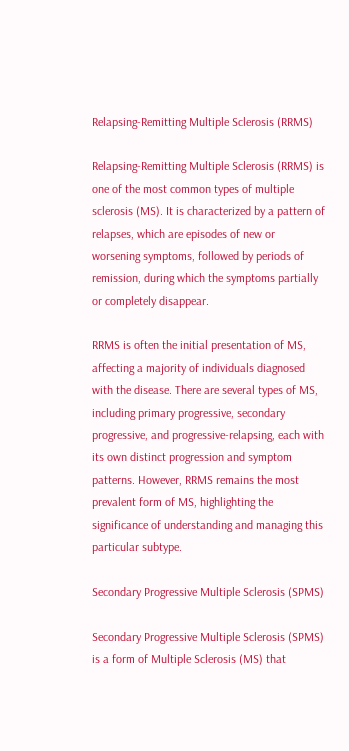Relapsing-Remitting Multiple Sclerosis (RRMS)

Relapsing-Remitting Multiple Sclerosis (RRMS) is one of the most common types of multiple sclerosis (MS). It is characterized by a pattern of relapses, which are episodes of new or worsening symptoms, followed by periods of remission, during which the symptoms partially or completely disappear.

RRMS is often the initial presentation of MS, affecting a majority of individuals diagnosed with the disease. There are several types of MS, including primary progressive, secondary progressive, and progressive-relapsing, each with its own distinct progression and symptom patterns. However, RRMS remains the most prevalent form of MS, highlighting the significance of understanding and managing this particular subtype.

Secondary Progressive Multiple Sclerosis (SPMS)

Secondary Progressive Multiple Sclerosis (SPMS) is a form of Multiple Sclerosis (MS) that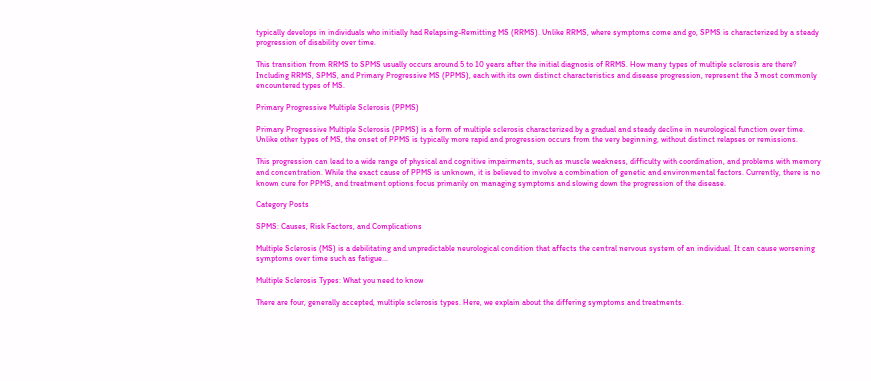typically develops in individuals who initially had Relapsing-Remitting MS (RRMS). Unlike RRMS, where symptoms come and go, SPMS is characterized by a steady progression of disability over time.

This transition from RRMS to SPMS usually occurs around 5 to 10 years after the initial diagnosis of RRMS. How many types of multiple sclerosis are there? Including RRMS, SPMS, and Primary Progressive MS (PPMS), each with its own distinct characteristics and disease progression, represent the 3 most commonly encountered types of MS.

Primary Progressive Multiple Sclerosis (PPMS)

Primary Progressive Multiple Sclerosis (PPMS) is a form of multiple sclerosis characterized by a gradual and steady decline in neurological function over time. Unlike other types of MS, the onset of PPMS is typically more rapid and progression occurs from the very beginning, without distinct relapses or remissions.

This progression can lead to a wide range of physical and cognitive impairments, such as muscle weakness, difficulty with coordination, and problems with memory and concentration. While the exact cause of PPMS is unknown, it is believed to involve a combination of genetic and environmental factors. Currently, there is no known cure for PPMS, and treatment options focus primarily on managing symptoms and slowing down the progression of the disease.

Category Posts

SPMS: Causes, Risk Factors, and Complications

Multiple Sclerosis (MS) is a debilitating and unpredictable neurological condition that affects the central nervous system of an individual. It can cause worsening symptoms over time such as fatigue...

Multiple Sclerosis Types: What you need to know

There are four, generally accepted, multiple sclerosis types. Here, we explain about the differing symptoms and treatments.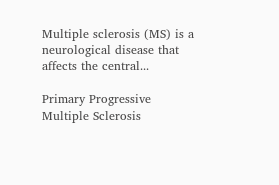Multiple sclerosis (MS) is a neurological disease that affects the central...

Primary Progressive Multiple Sclerosis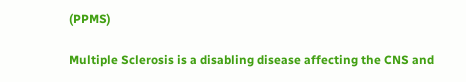(PPMS)

Multiple Sclerosis is a disabling disease affecting the CNS and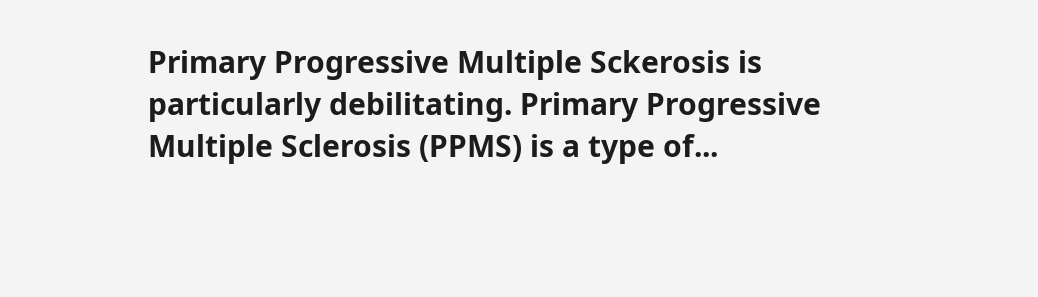Primary Progressive Multiple Sckerosis is particularly debilitating. Primary Progressive Multiple Sclerosis (PPMS) is a type of...